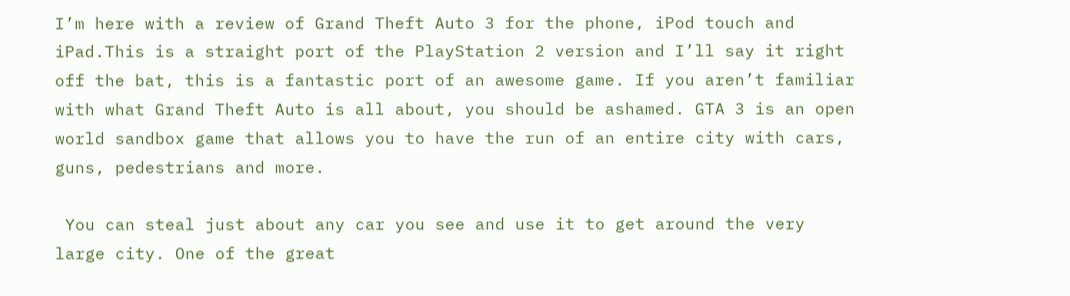I’m here with a review of Grand Theft Auto 3 for the phone, iPod touch and iPad.This is a straight port of the PlayStation 2 version and I’ll say it right off the bat, this is a fantastic port of an awesome game. If you aren’t familiar with what Grand Theft Auto is all about, you should be ashamed. GTA 3 is an open world sandbox game that allows you to have the run of an entire city with cars, guns, pedestrians and more.

 You can steal just about any car you see and use it to get around the very large city. One of the great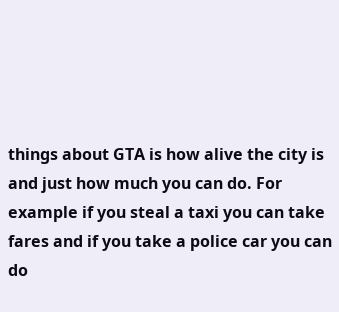things about GTA is how alive the city is and just how much you can do. For example if you steal a taxi you can take fares and if you take a police car you can do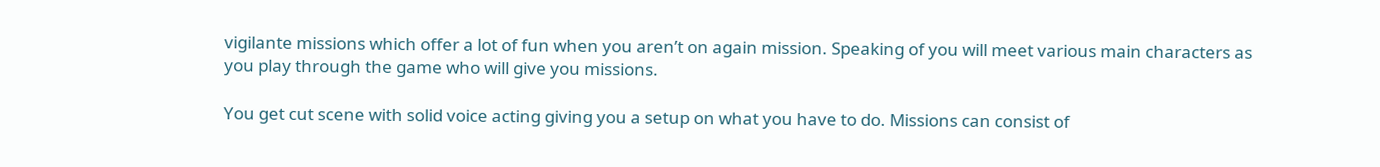vigilante missions which offer a lot of fun when you aren’t on again mission. Speaking of you will meet various main characters as you play through the game who will give you missions.

You get cut scene with solid voice acting giving you a setup on what you have to do. Missions can consist of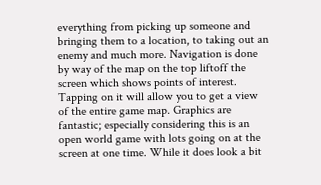everything from picking up someone and bringing them to a location, to taking out an enemy and much more. Navigation is done by way of the map on the top liftoff the screen which shows points of interest. Tapping on it will allow you to get a view of the entire game map. Graphics are fantastic; especially considering this is an open world game with lots going on at the screen at one time. While it does look a bit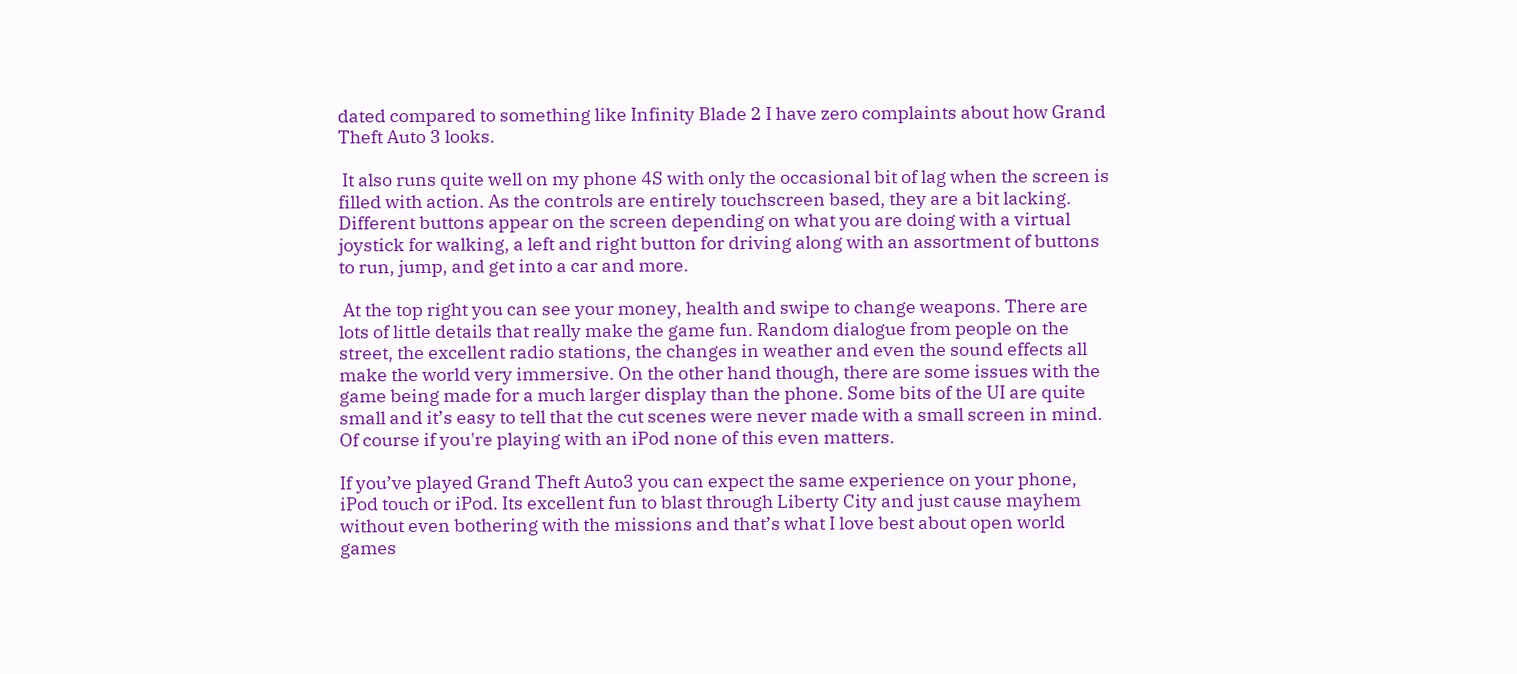dated compared to something like Infinity Blade 2 I have zero complaints about how Grand Theft Auto 3 looks.

 It also runs quite well on my phone 4S with only the occasional bit of lag when the screen is filled with action. As the controls are entirely touchscreen based, they are a bit lacking. Different buttons appear on the screen depending on what you are doing with a virtual joystick for walking, a left and right button for driving along with an assortment of buttons to run, jump, and get into a car and more.

 At the top right you can see your money, health and swipe to change weapons. There are lots of little details that really make the game fun. Random dialogue from people on the street, the excellent radio stations, the changes in weather and even the sound effects all make the world very immersive. On the other hand though, there are some issues with the game being made for a much larger display than the phone. Some bits of the UI are quite small and it’s easy to tell that the cut scenes were never made with a small screen in mind. Of course if you're playing with an iPod none of this even matters.

If you’ve played Grand Theft Auto3 you can expect the same experience on your phone, iPod touch or iPod. Its excellent fun to blast through Liberty City and just cause mayhem without even bothering with the missions and that’s what I love best about open world games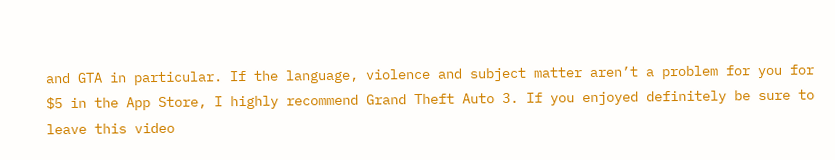and GTA in particular. If the language, violence and subject matter aren’t a problem for you for $5 in the App Store, I highly recommend Grand Theft Auto 3. If you enjoyed definitely be sure to leave this video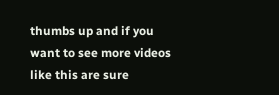thumbs up and if you want to see more videos like this are sure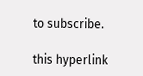to subscribe.

this hyperlink